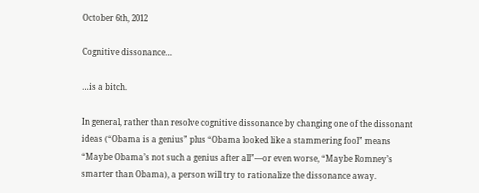October 6th, 2012

Cognitive dissonance…

…is a bitch.

In general, rather than resolve cognitive dissonance by changing one of the dissonant ideas (“Obama is a genius” plus “Obama looked like a stammering fool” means “Maybe Obama’s not such a genius after all”—or even worse, “Maybe Romney’s smarter than Obama), a person will try to rationalize the dissonance away.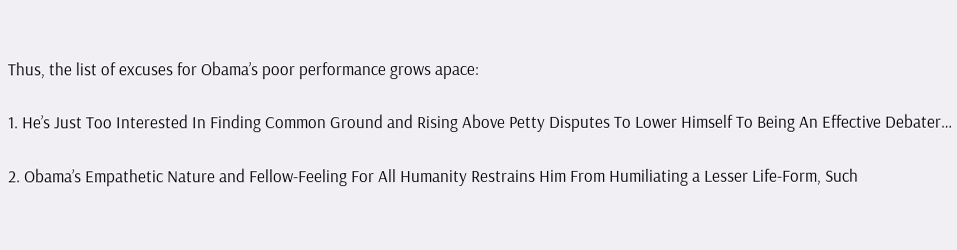Thus, the list of excuses for Obama’s poor performance grows apace:

1. He’s Just Too Interested In Finding Common Ground and Rising Above Petty Disputes To Lower Himself To Being An Effective Debater…

2. Obama’s Empathetic Nature and Fellow-Feeling For All Humanity Restrains Him From Humiliating a Lesser Life-Form, Such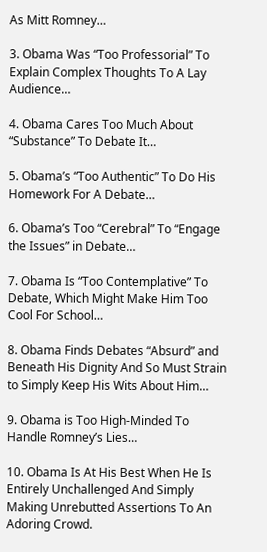As Mitt Romney…

3. Obama Was “Too Professorial” To Explain Complex Thoughts To A Lay Audience…

4. Obama Cares Too Much About “Substance” To Debate It…

5. Obama’s “Too Authentic” To Do His Homework For A Debate…

6. Obama’s Too “Cerebral” To “Engage the Issues” in Debate…

7. Obama Is “Too Contemplative” To Debate, Which Might Make Him Too Cool For School…

8. Obama Finds Debates “Absurd” and Beneath His Dignity And So Must Strain to Simply Keep His Wits About Him…

9. Obama is Too High-Minded To Handle Romney’s Lies…

10. Obama Is At His Best When He Is Entirely Unchallenged And Simply Making Unrebutted Assertions To An Adoring Crowd.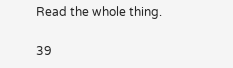Read the whole thing.

39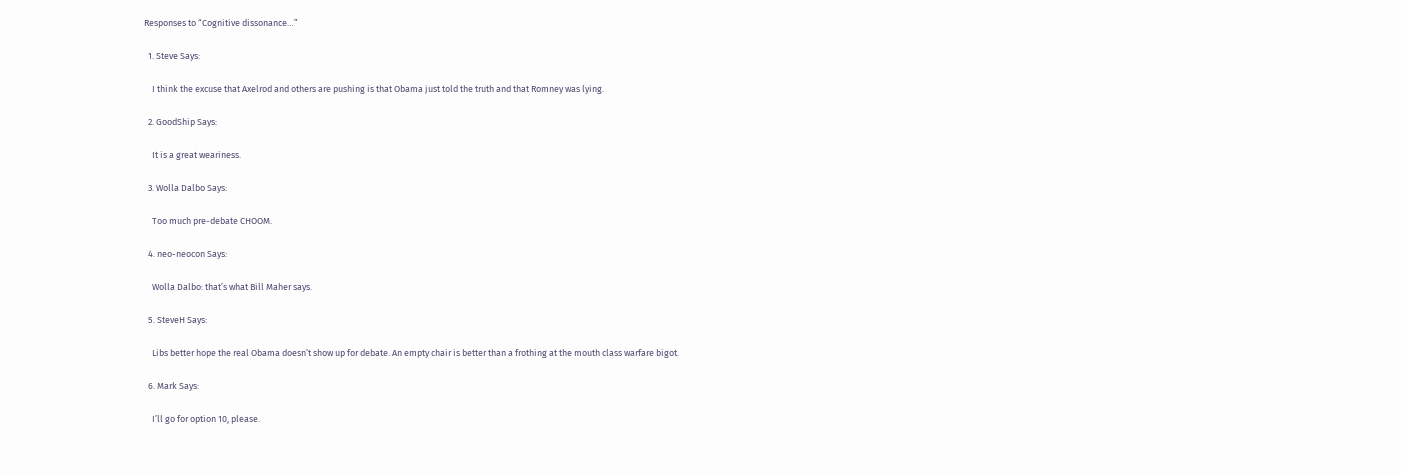Responses to “Cognitive dissonance…”

  1. Steve Says:

    I think the excuse that Axelrod and others are pushing is that Obama just told the truth and that Romney was lying.

  2. GoodShip Says:

    It is a great weariness.

  3. Wolla Dalbo Says:

    Too much pre-debate CHOOM.

  4. neo-neocon Says:

    Wolla Dalbo: that’s what Bill Maher says.

  5. SteveH Says:

    Libs better hope the real Obama doesn’t show up for debate. An empty chair is better than a frothing at the mouth class warfare bigot.

  6. Mark Says:

    I’ll go for option 10, please.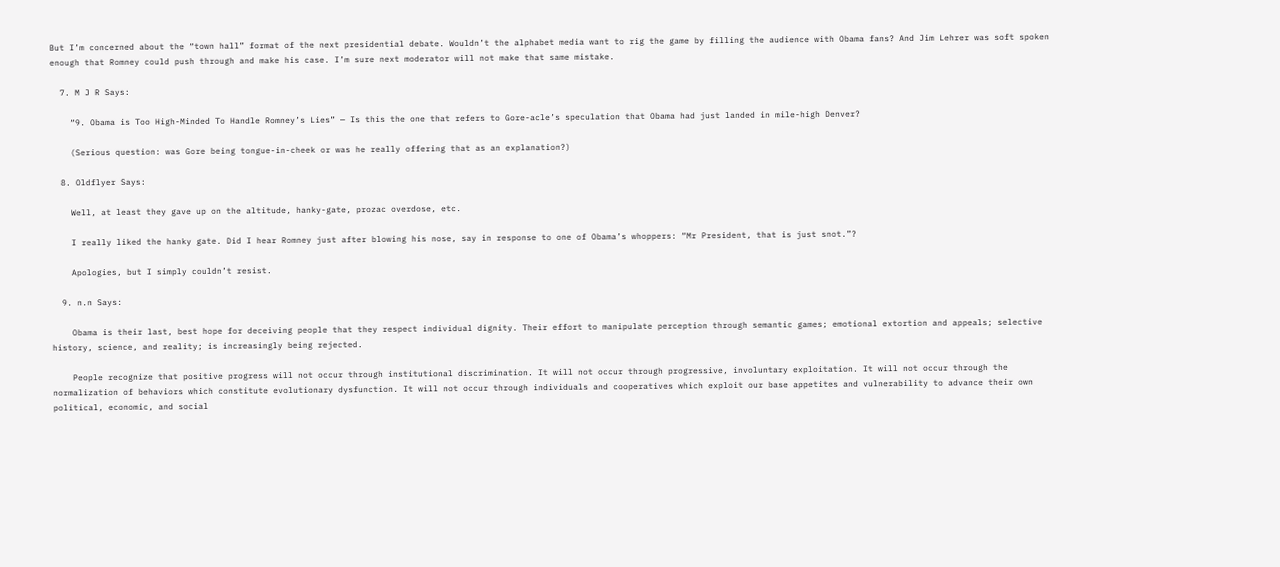But I’m concerned about the “town hall” format of the next presidential debate. Wouldn’t the alphabet media want to rig the game by filling the audience with Obama fans? And Jim Lehrer was soft spoken enough that Romney could push through and make his case. I’m sure next moderator will not make that same mistake.

  7. M J R Says:

    “9. Obama is Too High-Minded To Handle Romney’s Lies” — Is this the one that refers to Gore-acle’s speculation that Obama had just landed in mile-high Denver?

    (Serious question: was Gore being tongue-in-cheek or was he really offering that as an explanation?)

  8. Oldflyer Says:

    Well, at least they gave up on the altitude, hanky-gate, prozac overdose, etc.

    I really liked the hanky gate. Did I hear Romney just after blowing his nose, say in response to one of Obama’s whoppers: “Mr President, that is just snot.”?

    Apologies, but I simply couldn’t resist.

  9. n.n Says:

    Obama is their last, best hope for deceiving people that they respect individual dignity. Their effort to manipulate perception through semantic games; emotional extortion and appeals; selective history, science, and reality; is increasingly being rejected.

    People recognize that positive progress will not occur through institutional discrimination. It will not occur through progressive, involuntary exploitation. It will not occur through the normalization of behaviors which constitute evolutionary dysfunction. It will not occur through individuals and cooperatives which exploit our base appetites and vulnerability to advance their own political, economic, and social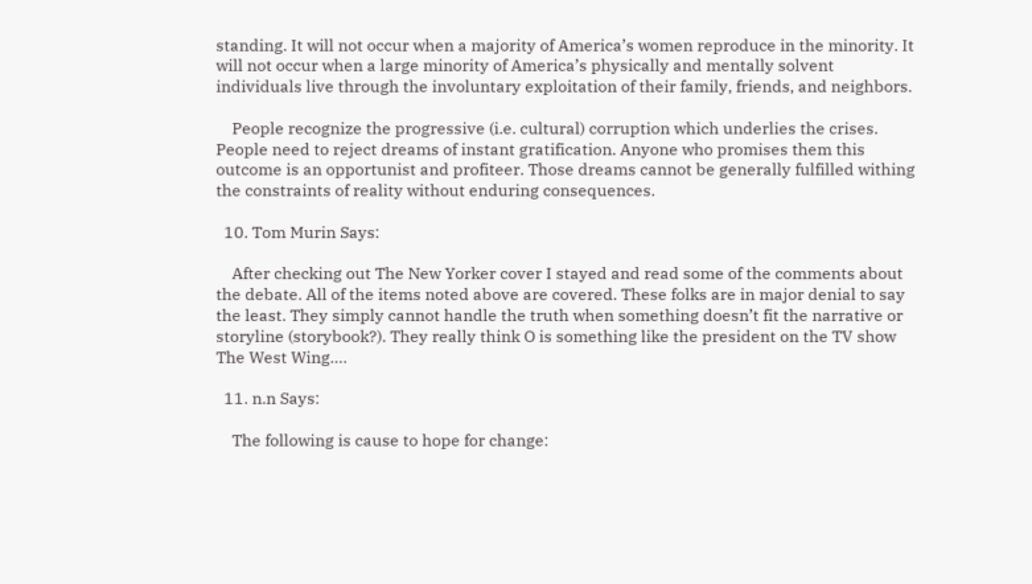standing. It will not occur when a majority of America’s women reproduce in the minority. It will not occur when a large minority of America’s physically and mentally solvent individuals live through the involuntary exploitation of their family, friends, and neighbors.

    People recognize the progressive (i.e. cultural) corruption which underlies the crises. People need to reject dreams of instant gratification. Anyone who promises them this outcome is an opportunist and profiteer. Those dreams cannot be generally fulfilled withing the constraints of reality without enduring consequences.

  10. Tom Murin Says:

    After checking out The New Yorker cover I stayed and read some of the comments about the debate. All of the items noted above are covered. These folks are in major denial to say the least. They simply cannot handle the truth when something doesn’t fit the narrative or storyline (storybook?). They really think O is something like the president on the TV show The West Wing….

  11. n.n Says:

    The following is cause to hope for change: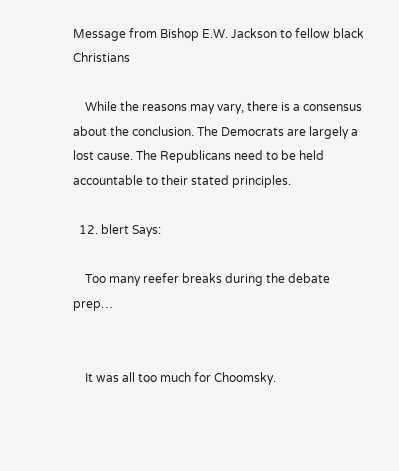Message from Bishop E.W. Jackson to fellow black Christians

    While the reasons may vary, there is a consensus about the conclusion. The Democrats are largely a lost cause. The Republicans need to be held accountable to their stated principles.

  12. blert Says:

    Too many reefer breaks during the debate prep…


    It was all too much for Choomsky.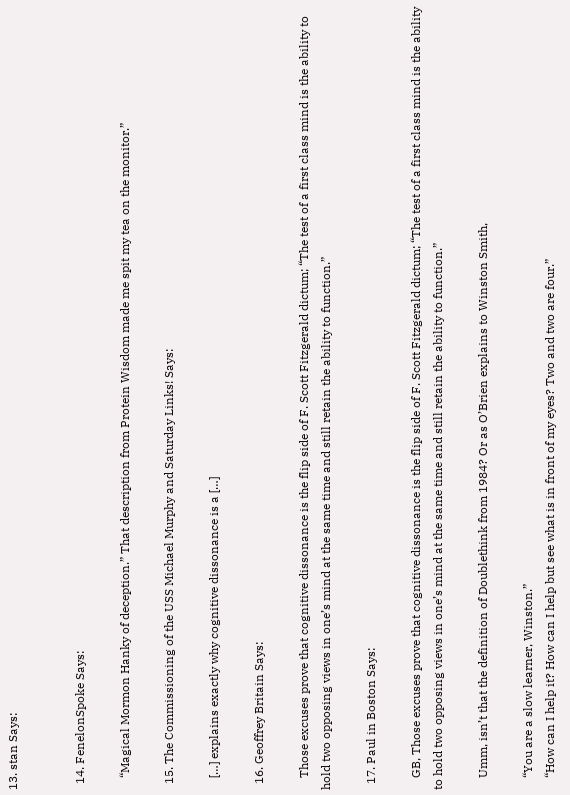13. stan Says:


  14. FenelonSpoke Says:

    “Magical Mormon Hanky of deception.” That description from Protein Wisdom made me spit my tea on the monitor.”

  15. The Commissioning of the USS Michael Murphy and Saturday Links! Says:

    […] explains exactly why cognitive dissonance is a […]

  16. Geoffrey Britain Says:

    Those excuses prove that cognitive dissonance is the flip side of F. Scott Fitzgerald dictum; “The test of a first class mind is the ability to hold two opposing views in one’s mind at the same time and still retain the ability to function.”

  17. Paul in Boston Says:

    GB, Those excuses prove that cognitive dissonance is the flip side of F. Scott Fitzgerald dictum; “The test of a first class mind is the ability to hold two opposing views in one’s mind at the same time and still retain the ability to function.”

    Umm, isn’t that the definition of Doublethink from 1984? Or as O’Brien explains to Winston Smith,

    “You are a slow learner, Winston.”
    “How can I help it? How can I help but see what is in front of my eyes? Two and two are four.”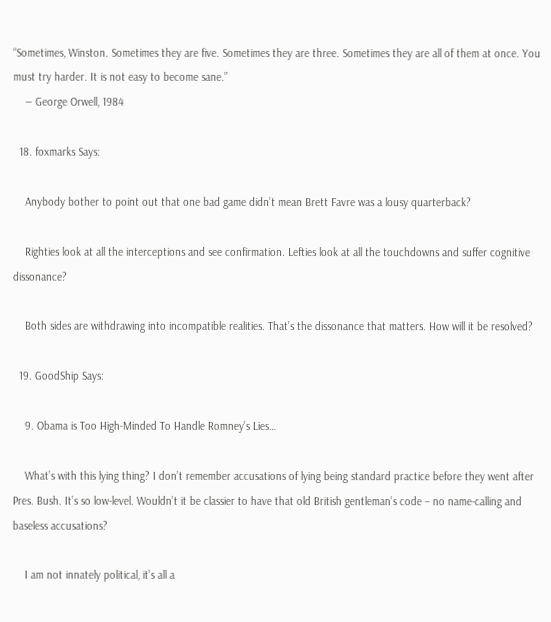“Sometimes, Winston. Sometimes they are five. Sometimes they are three. Sometimes they are all of them at once. You must try harder. It is not easy to become sane.”
    ― George Orwell, 1984

  18. foxmarks Says:

    Anybody bother to point out that one bad game didn’t mean Brett Favre was a lousy quarterback?

    Righties look at all the interceptions and see confirmation. Lefties look at all the touchdowns and suffer cognitive dissonance?

    Both sides are withdrawing into incompatible realities. That’s the dissonance that matters. How will it be resolved?

  19. GoodShip Says:

    9. Obama is Too High-Minded To Handle Romney’s Lies…

    What’s with this lying thing? I don’t remember accusations of lying being standard practice before they went after Pres. Bush. It’s so low-level. Wouldn’t it be classier to have that old British gentleman’s code – no name-calling and baseless accusations?

    I am not innately political, it’s all a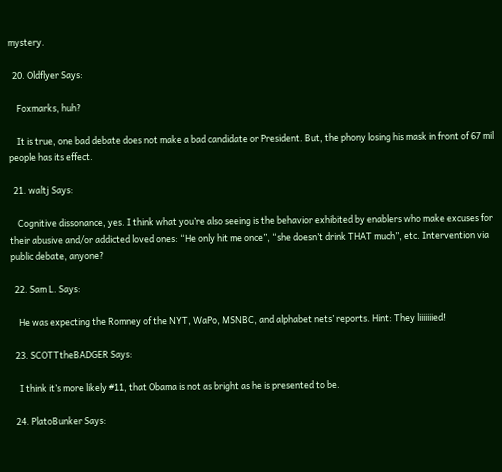mystery.

  20. Oldflyer Says:

    Foxmarks, huh?

    It is true, one bad debate does not make a bad candidate or President. But, the phony losing his mask in front of 67 mil people has its effect.

  21. waltj Says:

    Cognitive dissonance, yes. I think what you’re also seeing is the behavior exhibited by enablers who make excuses for their abusive and/or addicted loved ones: “He only hit me once”, “she doesn’t drink THAT much”, etc. Intervention via public debate, anyone?

  22. Sam L. Says:

    He was expecting the Romney of the NYT, WaPo, MSNBC, and alphabet nets’ reports. Hint: They liiiiiiied!

  23. SCOTTtheBADGER Says:

    I think it’s more likely #11, that Obama is not as bright as he is presented to be.

  24. PlatoBunker Says: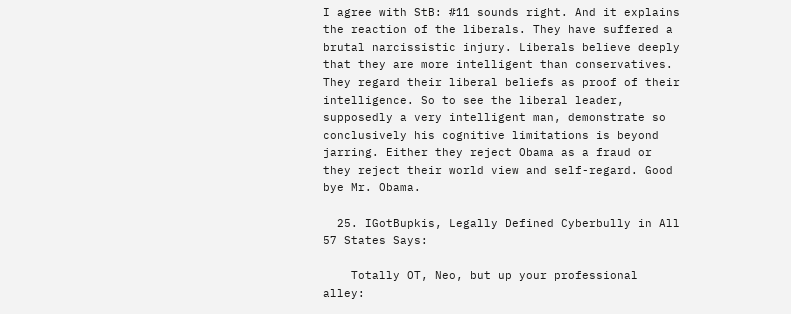I agree with StB: #11 sounds right. And it explains the reaction of the liberals. They have suffered a brutal narcissistic injury. Liberals believe deeply that they are more intelligent than conservatives. They regard their liberal beliefs as proof of their intelligence. So to see the liberal leader, supposedly a very intelligent man, demonstrate so conclusively his cognitive limitations is beyond jarring. Either they reject Obama as a fraud or they reject their world view and self-regard. Good bye Mr. Obama.

  25. IGotBupkis, Legally Defined Cyberbully in All 57 States Says:

    Totally OT, Neo, but up your professional alley: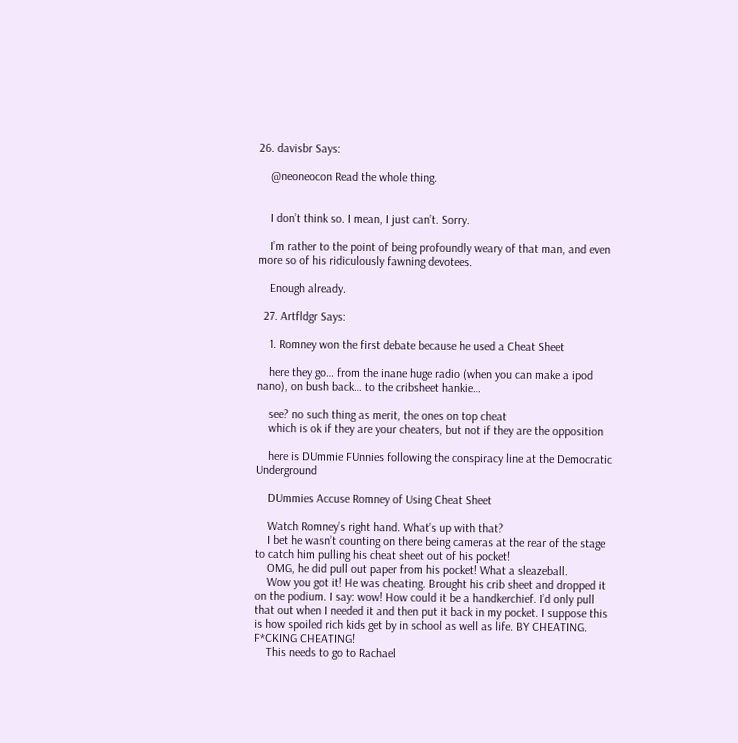26. davisbr Says:

    @neoneocon Read the whole thing.


    I don’t think so. I mean, I just can’t. Sorry.

    I’m rather to the point of being profoundly weary of that man, and even more so of his ridiculously fawning devotees.

    Enough already.

  27. Artfldgr Says:

    1. Romney won the first debate because he used a Cheat Sheet

    here they go… from the inane huge radio (when you can make a ipod nano), on bush back… to the cribsheet hankie…

    see? no such thing as merit, the ones on top cheat
    which is ok if they are your cheaters, but not if they are the opposition

    here is DUmmie FUnnies following the conspiracy line at the Democratic Underground

    DUmmies Accuse Romney of Using Cheat Sheet

    Watch Romney’s right hand. What’s up with that?
    I bet he wasn’t counting on there being cameras at the rear of the stage to catch him pulling his cheat sheet out of his pocket!
    OMG, he did pull out paper from his pocket! What a sleazeball.
    Wow you got it! He was cheating. Brought his crib sheet and dropped it on the podium. I say: wow! How could it be a handkerchief. I’d only pull that out when I needed it and then put it back in my pocket. I suppose this is how spoiled rich kids get by in school as well as life. BY CHEATING. F*CKING CHEATING!
    This needs to go to Rachael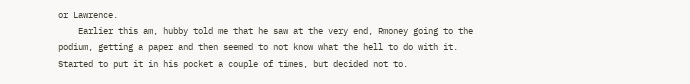or Lawrence.
    Earlier this am, hubby told me that he saw at the very end, Rmoney going to the podium, getting a paper and then seemed to not know what the hell to do with it. Started to put it in his pocket a couple of times, but decided not to.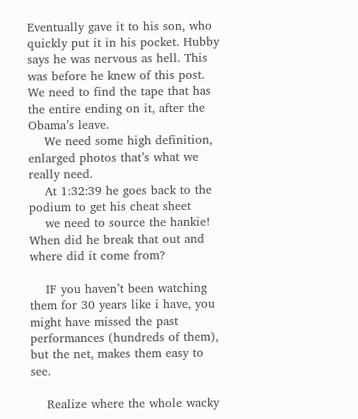Eventually gave it to his son, who quickly put it in his pocket. Hubby says he was nervous as hell. This was before he knew of this post. We need to find the tape that has the entire ending on it, after the Obama’s leave.
    We need some high definition, enlarged photos that’s what we really need.
    At 1:32:39 he goes back to the podium to get his cheat sheet
    we need to source the hankie! When did he break that out and where did it come from?

    IF you haven’t been watching them for 30 years like i have, you might have missed the past performances (hundreds of them), but the net, makes them easy to see.

    Realize where the whole wacky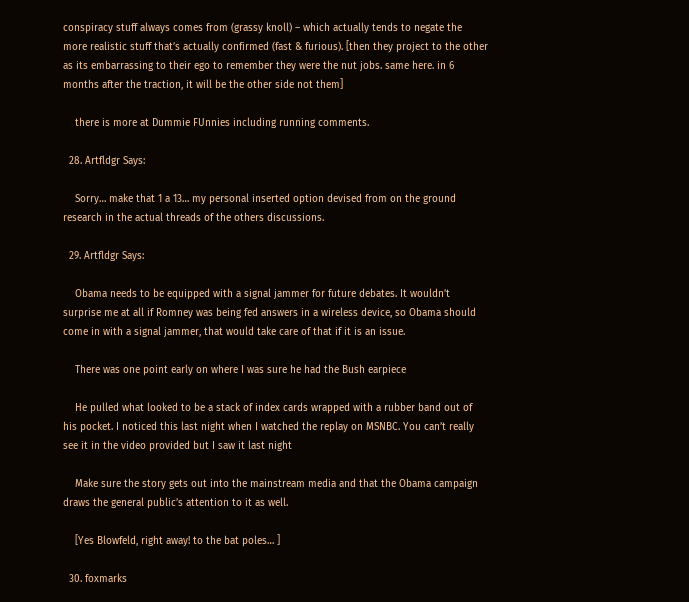conspiracy stuff always comes from (grassy knoll) – which actually tends to negate the more realistic stuff that’s actually confirmed (fast & furious). [then they project to the other as its embarrassing to their ego to remember they were the nut jobs. same here. in 6 months after the traction, it will be the other side not them]

    there is more at Dummie FUnnies including running comments.

  28. Artfldgr Says:

    Sorry… make that 1 a 13… my personal inserted option devised from on the ground research in the actual threads of the others discussions.

  29. Artfldgr Says:

    Obama needs to be equipped with a signal jammer for future debates. It wouldn’t surprise me at all if Romney was being fed answers in a wireless device, so Obama should come in with a signal jammer, that would take care of that if it is an issue.

    There was one point early on where I was sure he had the Bush earpiece

    He pulled what looked to be a stack of index cards wrapped with a rubber band out of his pocket. I noticed this last night when I watched the replay on MSNBC. You can’t really see it in the video provided but I saw it last night

    Make sure the story gets out into the mainstream media and that the Obama campaign draws the general public’s attention to it as well.

    [Yes Blowfeld, right away! to the bat poles… ]

  30. foxmarks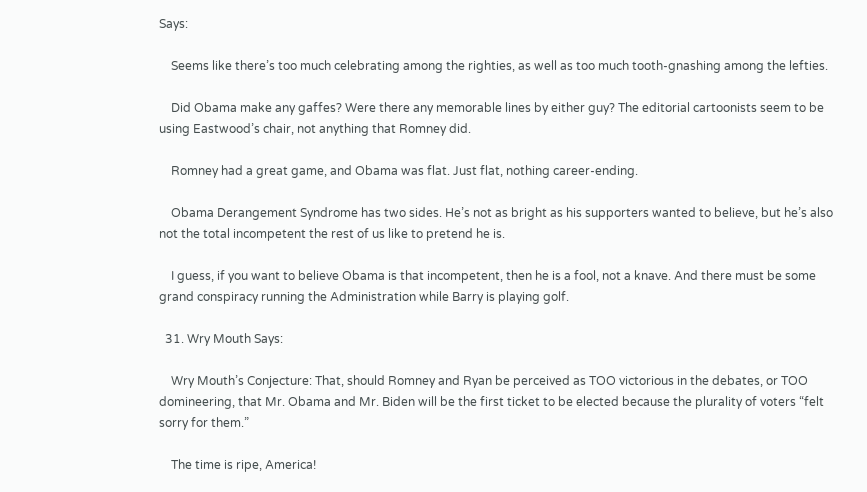Says:

    Seems like there’s too much celebrating among the righties, as well as too much tooth-gnashing among the lefties.

    Did Obama make any gaffes? Were there any memorable lines by either guy? The editorial cartoonists seem to be using Eastwood’s chair, not anything that Romney did.

    Romney had a great game, and Obama was flat. Just flat, nothing career-ending.

    Obama Derangement Syndrome has two sides. He’s not as bright as his supporters wanted to believe, but he’s also not the total incompetent the rest of us like to pretend he is.

    I guess, if you want to believe Obama is that incompetent, then he is a fool, not a knave. And there must be some grand conspiracy running the Administration while Barry is playing golf.

  31. Wry Mouth Says:

    Wry Mouth’s Conjecture: That, should Romney and Ryan be perceived as TOO victorious in the debates, or TOO domineering, that Mr. Obama and Mr. Biden will be the first ticket to be elected because the plurality of voters “felt sorry for them.”

    The time is ripe, America!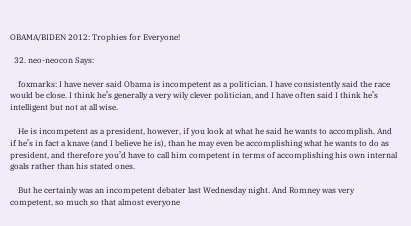OBAMA/BIDEN 2012: Trophies for Everyone!

  32. neo-neocon Says:

    foxmarks: I have never said Obama is incompetent as a politician. I have consistently said the race would be close. I think he’s generally a very wily clever politician, and I have often said I think he’s intelligent but not at all wise.

    He is incompetent as a president, however, if you look at what he said he wants to accomplish. And if he’s in fact a knave (and I believe he is), than he may even be accomplishing what he wants to do as president, and therefore you’d have to call him competent in terms of accomplishing his own internal goals rather than his stated ones.

    But he certainly was an incompetent debater last Wednesday night. And Romney was very competent, so much so that almost everyone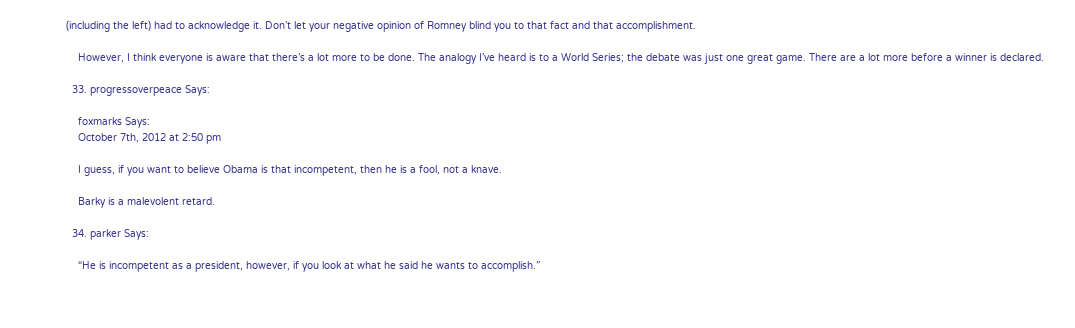(including the left) had to acknowledge it. Don’t let your negative opinion of Romney blind you to that fact and that accomplishment.

    However, I think everyone is aware that there’s a lot more to be done. The analogy I’ve heard is to a World Series; the debate was just one great game. There are a lot more before a winner is declared.

  33. progressoverpeace Says:

    foxmarks Says:
    October 7th, 2012 at 2:50 pm

    I guess, if you want to believe Obama is that incompetent, then he is a fool, not a knave.

    Barky is a malevolent retard.

  34. parker Says:

    “He is incompetent as a president, however, if you look at what he said he wants to accomplish.”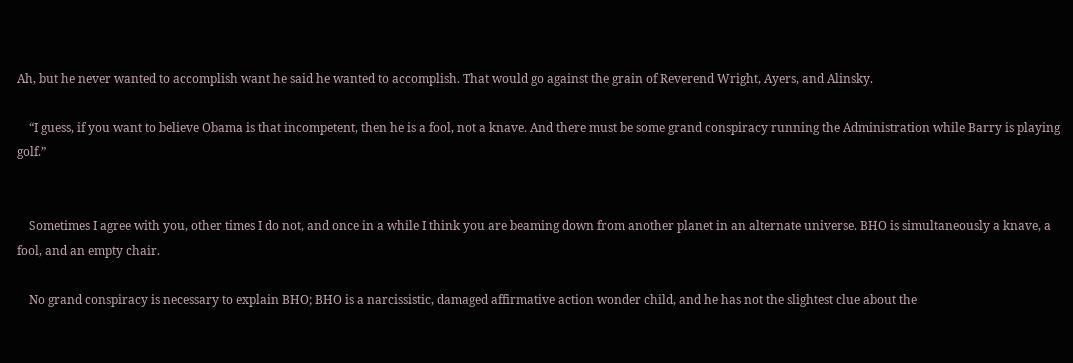Ah, but he never wanted to accomplish want he said he wanted to accomplish. That would go against the grain of Reverend Wright, Ayers, and Alinsky.

    “I guess, if you want to believe Obama is that incompetent, then he is a fool, not a knave. And there must be some grand conspiracy running the Administration while Barry is playing golf.”


    Sometimes I agree with you, other times I do not, and once in a while I think you are beaming down from another planet in an alternate universe. BHO is simultaneously a knave, a fool, and an empty chair.

    No grand conspiracy is necessary to explain BHO; BHO is a narcissistic, damaged affirmative action wonder child, and he has not the slightest clue about the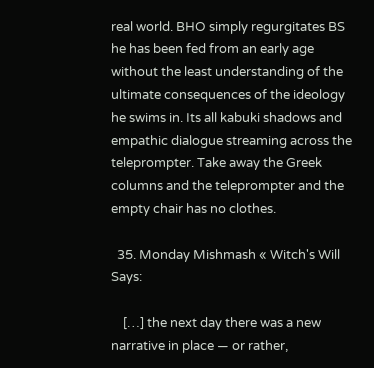real world. BHO simply regurgitates BS he has been fed from an early age without the least understanding of the ultimate consequences of the ideology he swims in. Its all kabuki shadows and empathic dialogue streaming across the teleprompter. Take away the Greek columns and the teleprompter and the empty chair has no clothes.

  35. Monday Mishmash « Witch's Will Says:

    […] the next day there was a new narrative in place — or rather,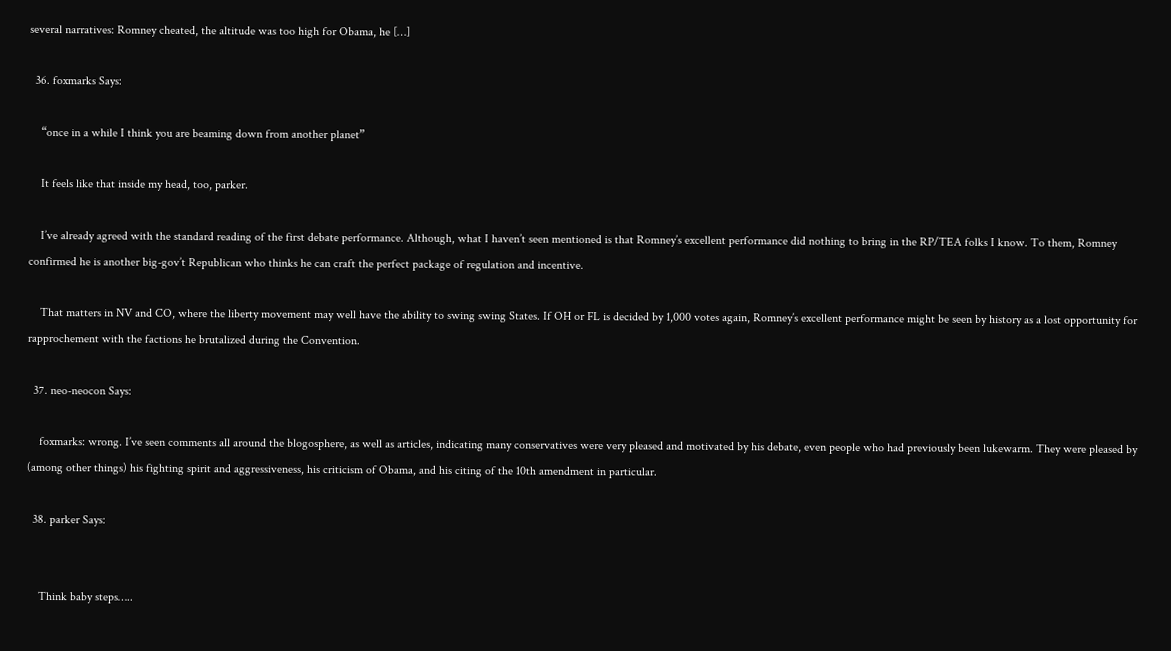several narratives: Romney cheated, the altitude was too high for Obama, he […]

  36. foxmarks Says:

    “once in a while I think you are beaming down from another planet”

    It feels like that inside my head, too, parker.

    I’ve already agreed with the standard reading of the first debate performance. Although, what I haven’t seen mentioned is that Romney’s excellent performance did nothing to bring in the RP/TEA folks I know. To them, Romney confirmed he is another big-gov’t Republican who thinks he can craft the perfect package of regulation and incentive.

    That matters in NV and CO, where the liberty movement may well have the ability to swing swing States. If OH or FL is decided by 1,000 votes again, Romney’s excellent performance might be seen by history as a lost opportunity for rapprochement with the factions he brutalized during the Convention.

  37. neo-neocon Says:

    foxmarks: wrong. I’ve seen comments all around the blogosphere, as well as articles, indicating many conservatives were very pleased and motivated by his debate, even people who had previously been lukewarm. They were pleased by (among other things) his fighting spirit and aggressiveness, his criticism of Obama, and his citing of the 10th amendment in particular.

  38. parker Says:


    Think baby steps…..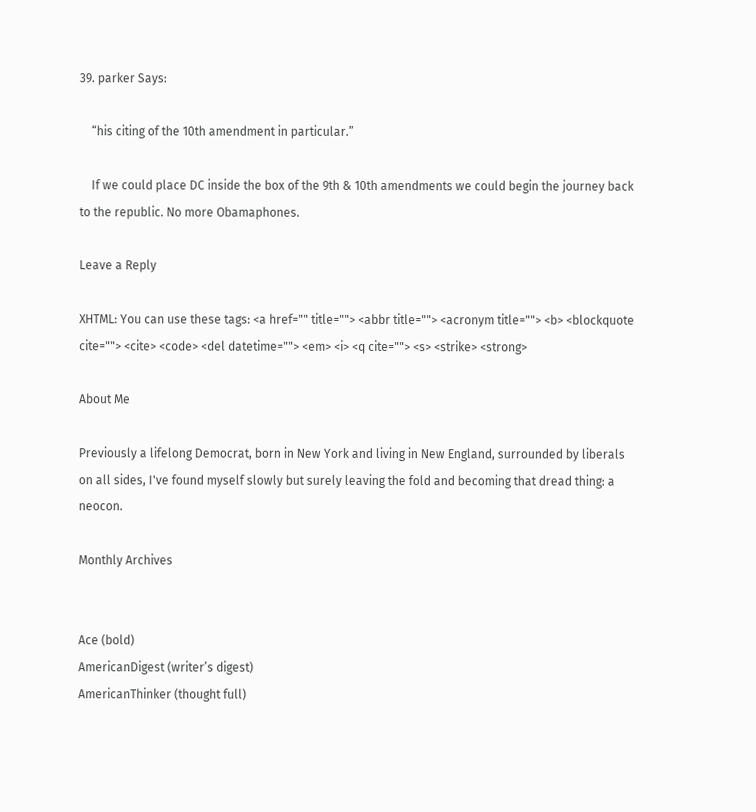39. parker Says:

    “his citing of the 10th amendment in particular.”

    If we could place DC inside the box of the 9th & 10th amendments we could begin the journey back to the republic. No more Obamaphones.

Leave a Reply

XHTML: You can use these tags: <a href="" title=""> <abbr title=""> <acronym title=""> <b> <blockquote cite=""> <cite> <code> <del datetime=""> <em> <i> <q cite=""> <s> <strike> <strong>

About Me

Previously a lifelong Democrat, born in New York and living in New England, surrounded by liberals on all sides, I've found myself slowly but surely leaving the fold and becoming that dread thing: a neocon.

Monthly Archives


Ace (bold)
AmericanDigest (writer’s digest)
AmericanThinker (thought full)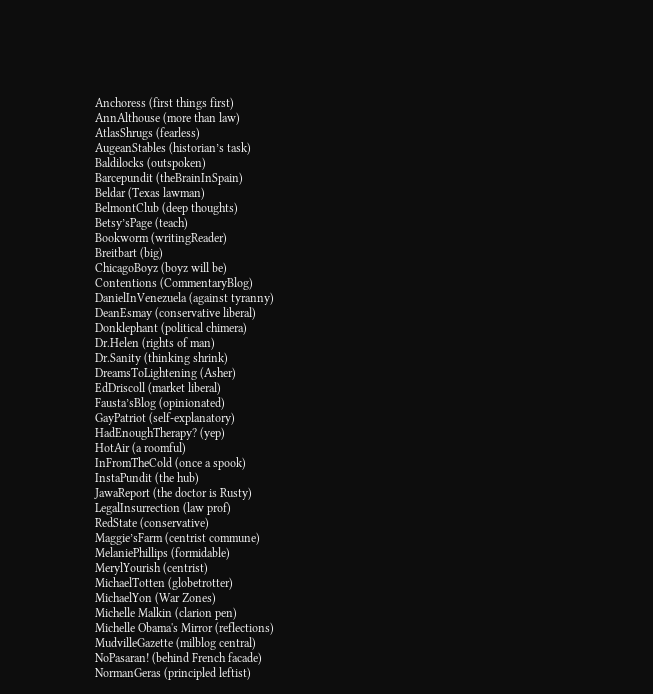Anchoress (first things first)
AnnAlthouse (more than law)
AtlasShrugs (fearless)
AugeanStables (historian’s task)
Baldilocks (outspoken)
Barcepundit (theBrainInSpain)
Beldar (Texas lawman)
BelmontClub (deep thoughts)
Betsy’sPage (teach)
Bookworm (writingReader)
Breitbart (big)
ChicagoBoyz (boyz will be)
Contentions (CommentaryBlog)
DanielInVenezuela (against tyranny)
DeanEsmay (conservative liberal)
Donklephant (political chimera)
Dr.Helen (rights of man)
Dr.Sanity (thinking shrink)
DreamsToLightening (Asher)
EdDriscoll (market liberal)
Fausta’sBlog (opinionated)
GayPatriot (self-explanatory)
HadEnoughTherapy? (yep)
HotAir (a roomful)
InFromTheCold (once a spook)
InstaPundit (the hub)
JawaReport (the doctor is Rusty)
LegalInsurrection (law prof)
RedState (conservative)
Maggie’sFarm (centrist commune)
MelaniePhillips (formidable)
MerylYourish (centrist)
MichaelTotten (globetrotter)
MichaelYon (War Zones)
Michelle Malkin (clarion pen)
Michelle Obama's Mirror (reflections)
MudvilleGazette (milblog central)
NoPasaran! (behind French facade)
NormanGeras (principled leftist)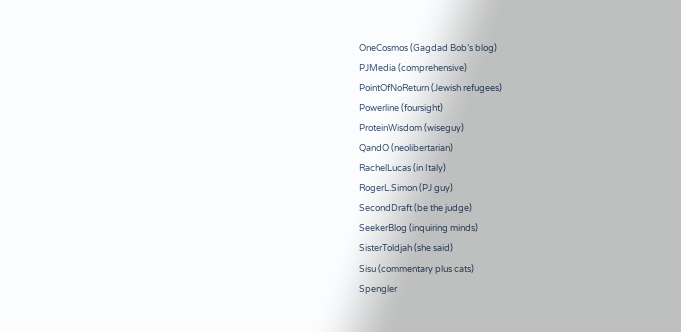OneCosmos (Gagdad Bob’s blog)
PJMedia (comprehensive)
PointOfNoReturn (Jewish refugees)
Powerline (foursight)
ProteinWisdom (wiseguy)
QandO (neolibertarian)
RachelLucas (in Italy)
RogerL.Simon (PJ guy)
SecondDraft (be the judge)
SeekerBlog (inquiring minds)
SisterToldjah (she said)
Sisu (commentary plus cats)
Spengler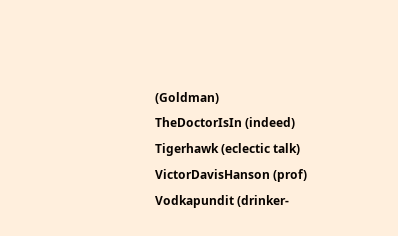(Goldman)
TheDoctorIsIn (indeed)
Tigerhawk (eclectic talk)
VictorDavisHanson (prof)
Vodkapundit (drinker-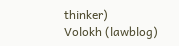thinker)
Volokh (lawblog)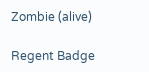Zombie (alive)

Regent Badge